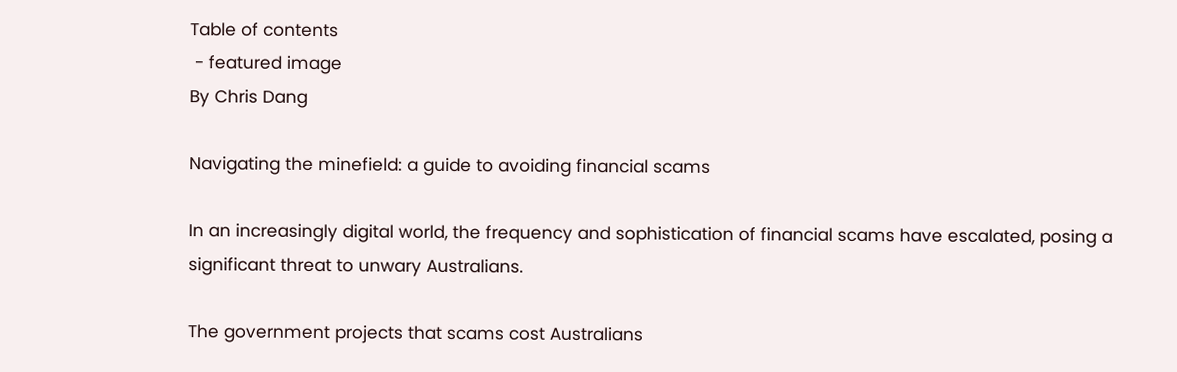Table of contents
 - featured image
By Chris Dang

Navigating the minefield: a guide to avoiding financial scams

In an increasingly digital world, the frequency and sophistication of financial scams have escalated, posing a significant threat to unwary Australians.

The government projects that scams cost Australians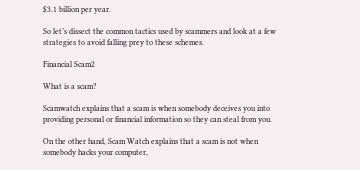$3.1 billion per year.

So let’s dissect the common tactics used by scammers and look at a few strategies to avoid falling prey to these schemes.

Financial Scam2

What is a scam?

Scamwatch explains that a scam is when somebody deceives you into providing personal or financial information so they can steal from you.

On the other hand, Scam Watch explains that a scam is not when somebody hacks your computer,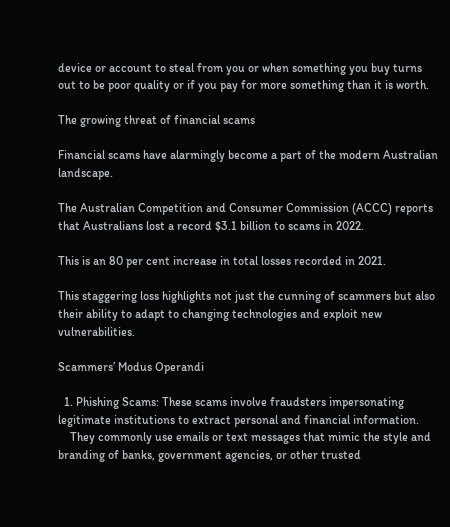device or account to steal from you or when something you buy turns out to be poor quality or if you pay for more something than it is worth.

The growing threat of financial scams

Financial scams have alarmingly become a part of the modern Australian landscape.

The Australian Competition and Consumer Commission (ACCC) reports that Australians lost a record $3.1 billion to scams in 2022.

This is an 80 per cent increase in total losses recorded in 2021.

This staggering loss highlights not just the cunning of scammers but also their ability to adapt to changing technologies and exploit new vulnerabilities.

Scammers’ Modus Operandi

  1. Phishing Scams: These scams involve fraudsters impersonating legitimate institutions to extract personal and financial information.
    They commonly use emails or text messages that mimic the style and branding of banks, government agencies, or other trusted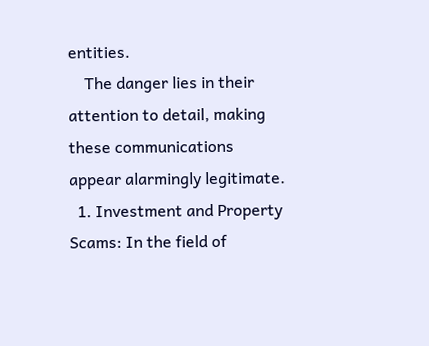entities.
    The danger lies in their attention to detail, making these communications appear alarmingly legitimate.
  1. Investment and Property Scams: In the field of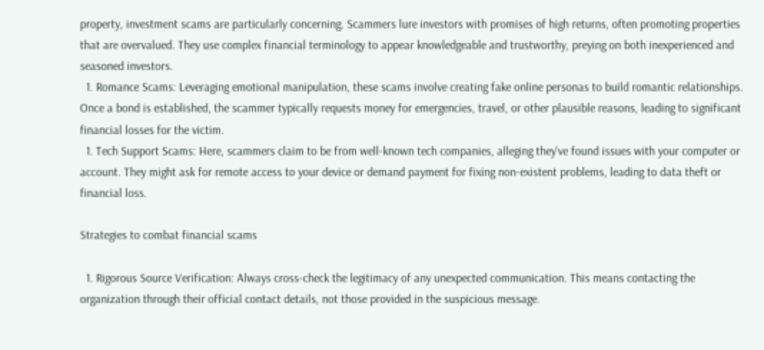property, investment scams are particularly concerning. Scammers lure investors with promises of high returns, often promoting properties that are overvalued. They use complex financial terminology to appear knowledgeable and trustworthy, preying on both inexperienced and seasoned investors.
  1. Romance Scams: Leveraging emotional manipulation, these scams involve creating fake online personas to build romantic relationships. Once a bond is established, the scammer typically requests money for emergencies, travel, or other plausible reasons, leading to significant financial losses for the victim.
  1. Tech Support Scams: Here, scammers claim to be from well-known tech companies, alleging they've found issues with your computer or account. They might ask for remote access to your device or demand payment for fixing non-existent problems, leading to data theft or financial loss.

Strategies to combat financial scams

  1. Rigorous Source Verification: Always cross-check the legitimacy of any unexpected communication. This means contacting the organization through their official contact details, not those provided in the suspicious message.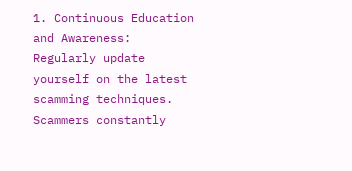1. Continuous Education and Awareness: Regularly update yourself on the latest scamming techniques. Scammers constantly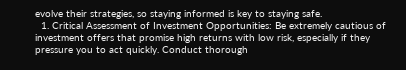evolve their strategies, so staying informed is key to staying safe.
  1. Critical Assessment of Investment Opportunities: Be extremely cautious of investment offers that promise high returns with low risk, especially if they pressure you to act quickly. Conduct thorough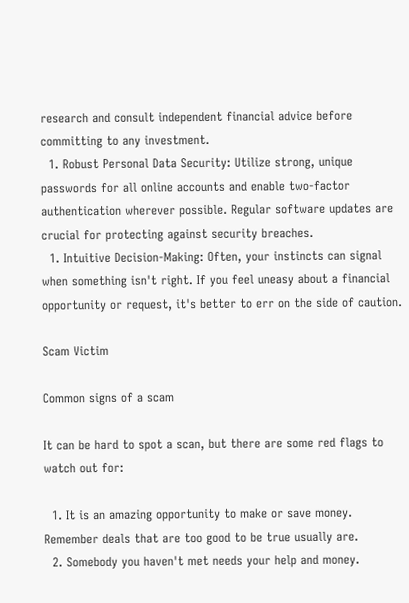research and consult independent financial advice before committing to any investment.
  1. Robust Personal Data Security: Utilize strong, unique passwords for all online accounts and enable two-factor authentication wherever possible. Regular software updates are crucial for protecting against security breaches.
  1. Intuitive Decision-Making: Often, your instincts can signal when something isn't right. If you feel uneasy about a financial opportunity or request, it's better to err on the side of caution.

Scam Victim

Common signs of a scam

It can be hard to spot a scan, but there are some red flags to watch out for:

  1. It is an amazing opportunity to make or save money. Remember deals that are too good to be true usually are.
  2. Somebody you haven't met needs your help and money.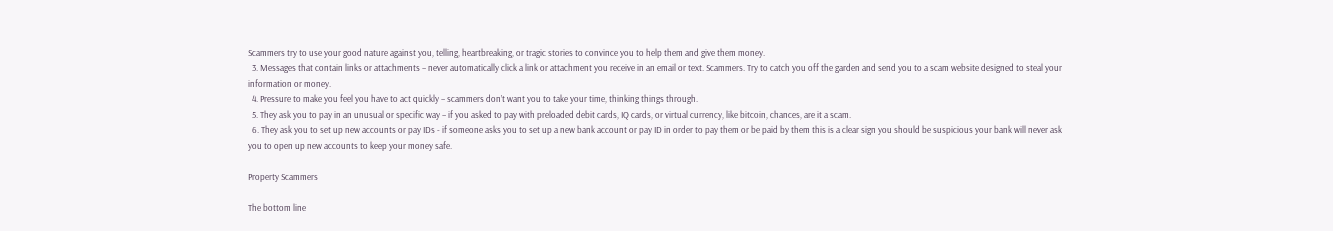Scammers try to use your good nature against you, telling, heartbreaking, or tragic stories to convince you to help them and give them money.
  3. Messages that contain links or attachments – never automatically click a link or attachment you receive in an email or text. Scammers. Try to catch you off the garden and send you to a scam website designed to steal your information or money.
  4. Pressure to make you feel you have to act quickly – scammers don’t want you to take your time, thinking things through.
  5. They ask you to pay in an unusual or specific way – if you asked to pay with preloaded debit cards, IQ cards, or virtual currency, like bitcoin, chances, are it a scam.
  6. They ask you to set up new accounts or pay IDs - if someone asks you to set up a new bank account or pay ID in order to pay them or be paid by them this is a clear sign you should be suspicious your bank will never ask you to open up new accounts to keep your money safe.

Property Scammers

The bottom line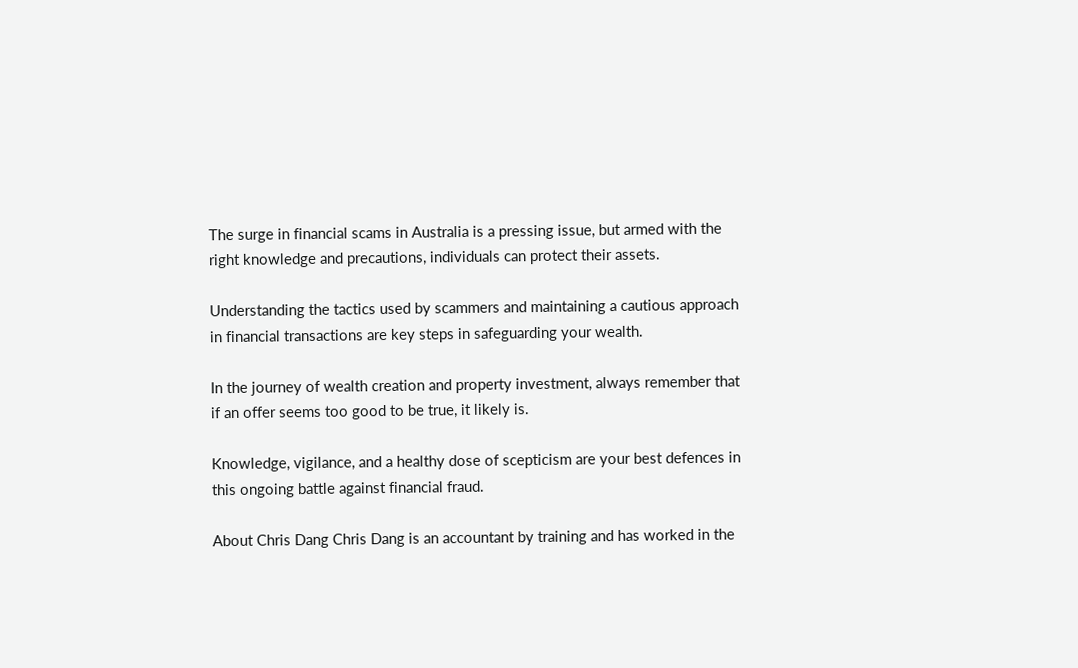The surge in financial scams in Australia is a pressing issue, but armed with the right knowledge and precautions, individuals can protect their assets.

Understanding the tactics used by scammers and maintaining a cautious approach in financial transactions are key steps in safeguarding your wealth.

In the journey of wealth creation and property investment, always remember that if an offer seems too good to be true, it likely is.

Knowledge, vigilance, and a healthy dose of scepticism are your best defences in this ongoing battle against financial fraud.

About Chris Dang Chris Dang is an accountant by training and has worked in the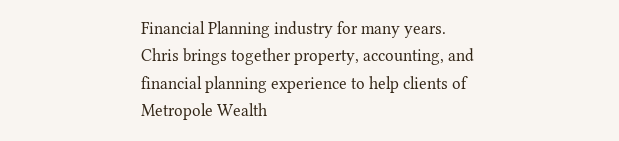Financial Planning industry for many years. Chris brings together property, accounting, and financial planning experience to help clients of Metropole Wealth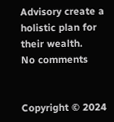Advisory create a holistic plan for their wealth.
No comments


Copyright © 2024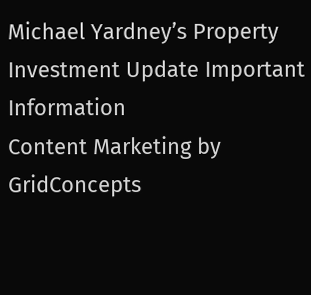Michael Yardney’s Property Investment Update Important Information
Content Marketing by GridConcepts